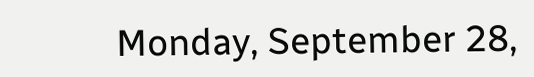Monday, September 28,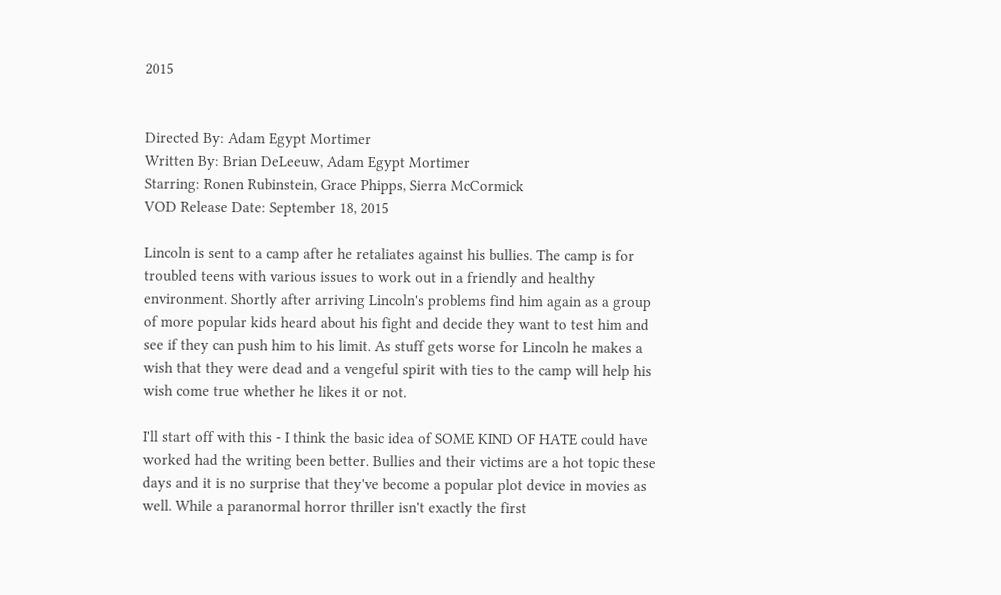2015


Directed By: Adam Egypt Mortimer
Written By: Brian DeLeeuw, Adam Egypt Mortimer
Starring: Ronen Rubinstein, Grace Phipps, Sierra McCormick
VOD Release Date: September 18, 2015

Lincoln is sent to a camp after he retaliates against his bullies. The camp is for troubled teens with various issues to work out in a friendly and healthy environment. Shortly after arriving Lincoln's problems find him again as a group of more popular kids heard about his fight and decide they want to test him and see if they can push him to his limit. As stuff gets worse for Lincoln he makes a wish that they were dead and a vengeful spirit with ties to the camp will help his wish come true whether he likes it or not.

I'll start off with this - I think the basic idea of SOME KIND OF HATE could have worked had the writing been better. Bullies and their victims are a hot topic these days and it is no surprise that they've become a popular plot device in movies as well. While a paranormal horror thriller isn't exactly the first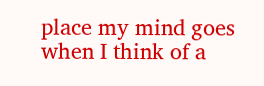place my mind goes when I think of a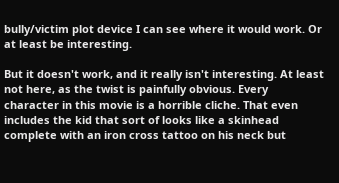bully/victim plot device I can see where it would work. Or at least be interesting.

But it doesn't work, and it really isn't interesting. At least not here, as the twist is painfully obvious. Every character in this movie is a horrible cliche. That even includes the kid that sort of looks like a skinhead complete with an iron cross tattoo on his neck but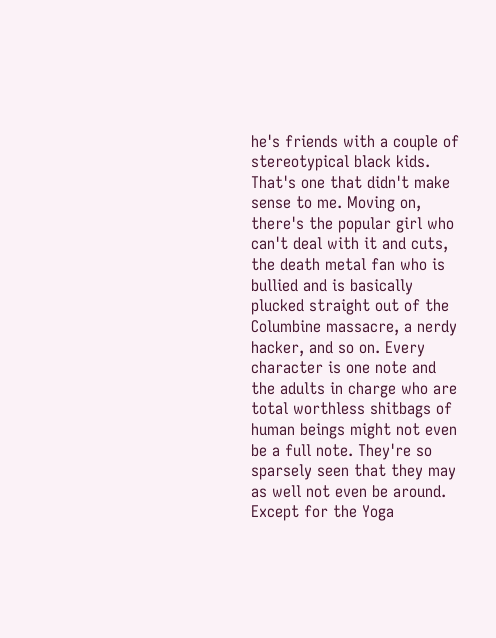he's friends with a couple of stereotypical black kids. That's one that didn't make sense to me. Moving on, there's the popular girl who can't deal with it and cuts, the death metal fan who is bullied and is basically plucked straight out of the Columbine massacre, a nerdy hacker, and so on. Every character is one note and the adults in charge who are total worthless shitbags of human beings might not even be a full note. They're so sparsely seen that they may as well not even be around. Except for the Yoga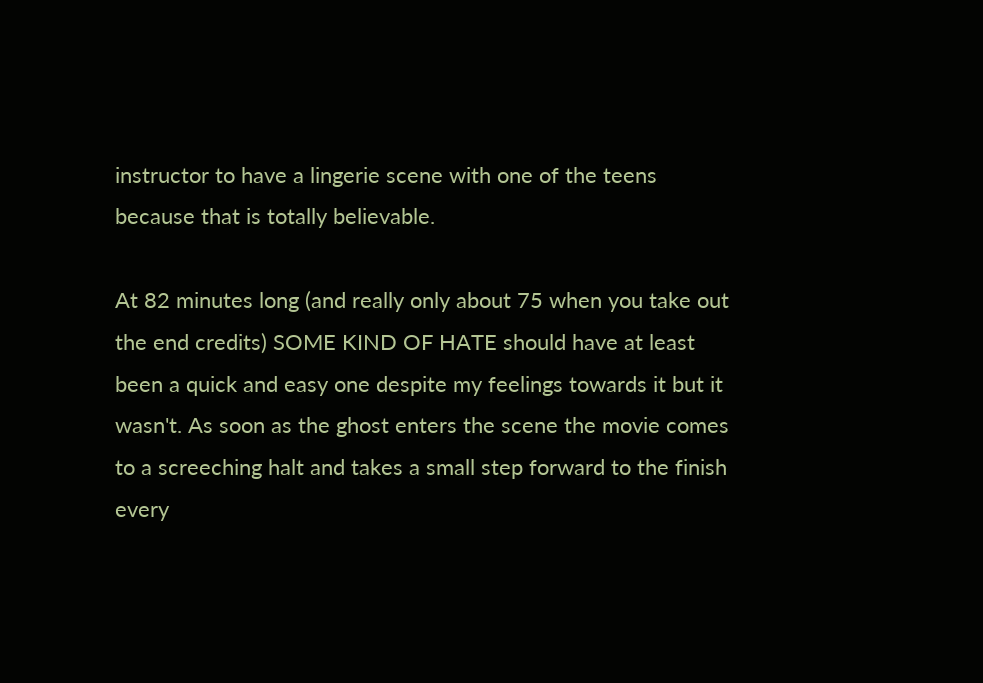instructor to have a lingerie scene with one of the teens because that is totally believable.

At 82 minutes long (and really only about 75 when you take out the end credits) SOME KIND OF HATE should have at least been a quick and easy one despite my feelings towards it but it wasn't. As soon as the ghost enters the scene the movie comes to a screeching halt and takes a small step forward to the finish every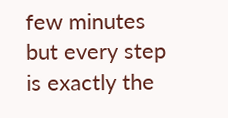few minutes but every step is exactly the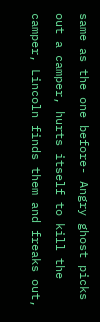same as the one before- Angry ghost picks out a camper, hurts itself to kill the camper, Lincoln finds them and freaks out,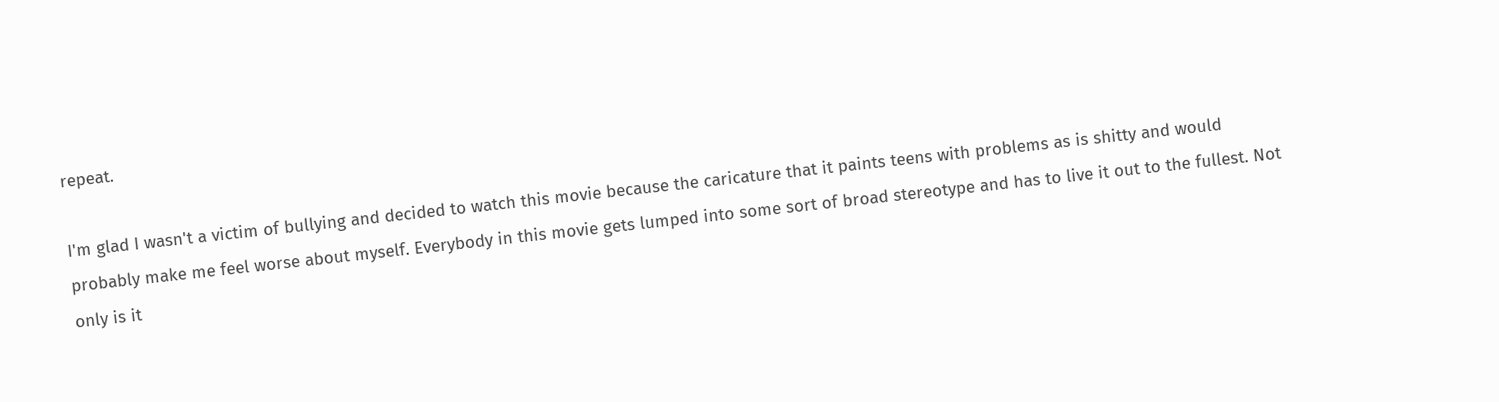repeat.

I'm glad I wasn't a victim of bullying and decided to watch this movie because the caricature that it paints teens with problems as is shitty and would probably make me feel worse about myself. Everybody in this movie gets lumped into some sort of broad stereotype and has to live it out to the fullest. Not only is it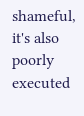shameful, it's also poorly executed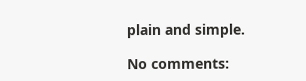plain and simple.

No comments: